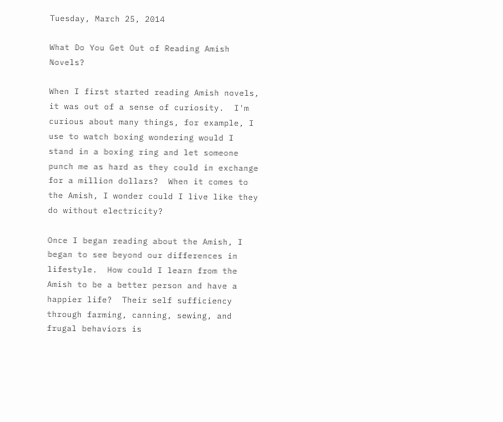Tuesday, March 25, 2014

What Do You Get Out of Reading Amish Novels?

When I first started reading Amish novels, it was out of a sense of curiosity.  I'm curious about many things, for example, I use to watch boxing wondering would I stand in a boxing ring and let someone punch me as hard as they could in exchange for a million dollars?  When it comes to the Amish, I wonder could I live like they do without electricity?

Once I began reading about the Amish, I began to see beyond our differences in lifestyle.  How could I learn from the Amish to be a better person and have a happier life?  Their self sufficiency through farming, canning, sewing, and frugal behaviors is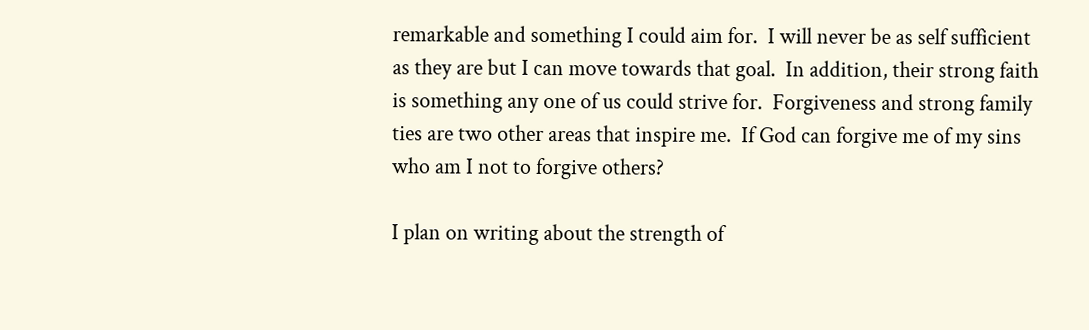remarkable and something I could aim for.  I will never be as self sufficient as they are but I can move towards that goal.  In addition, their strong faith is something any one of us could strive for.  Forgiveness and strong family ties are two other areas that inspire me.  If God can forgive me of my sins who am I not to forgive others?

I plan on writing about the strength of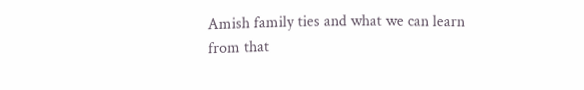Amish family ties and what we can learn from that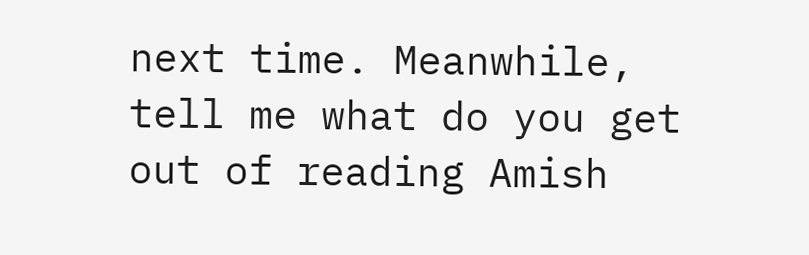next time. Meanwhile, tell me what do you get out of reading Amish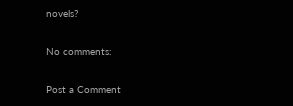novels?

No comments:

Post a Comment